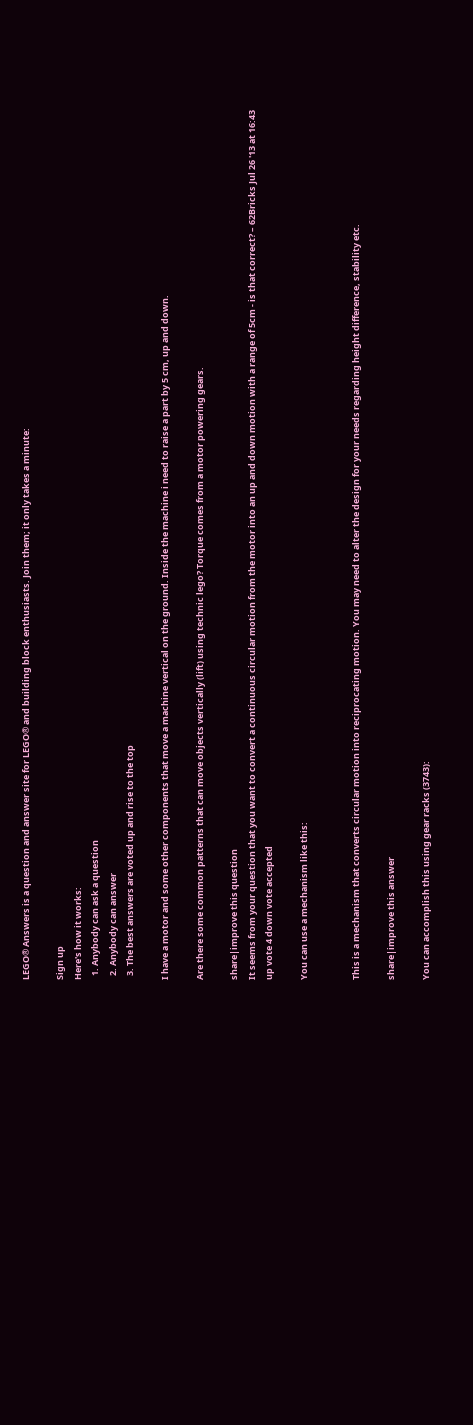LEGO® Answers is a question and answer site for LEGO® and building block enthusiasts. Join them; it only takes a minute:

Sign up
Here's how it works:
  1. Anybody can ask a question
  2. Anybody can answer
  3. The best answers are voted up and rise to the top

I have a motor and some other components that move a machine vertical on the ground. Inside the machine i need to raise a part by 5 cm, up and down.

Are there some common patterns that can move objects vertically (lift) using technic lego? Torque comes from a motor powering gears.

share|improve this question
It seems from your question that you want to convert a continuous circular motion from the motor into an up and down motion with a range of 5cm - is that correct? – 62Bricks Jul 26 '13 at 16:43
up vote 4 down vote accepted

You can use a mechanism like this:


This is a mechanism that converts circular motion into reciprocating motion. You may need to alter the design for your needs regarding height difference, stability etc.

share|improve this answer

You can accomplish this using gear racks (3743):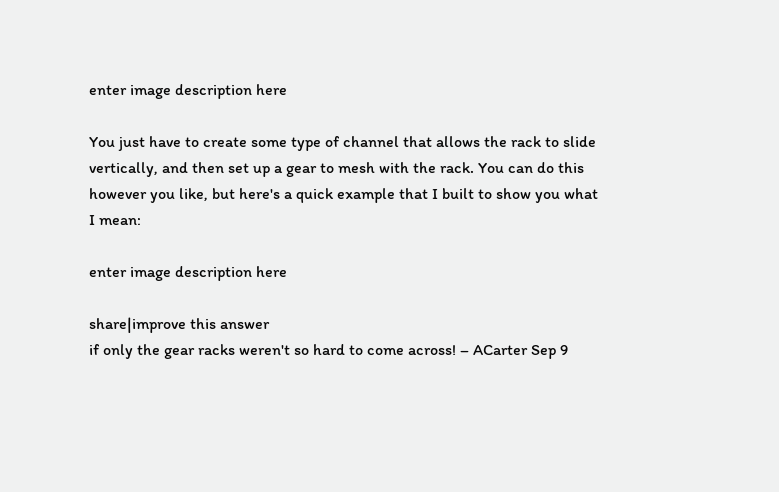enter image description here

You just have to create some type of channel that allows the rack to slide vertically, and then set up a gear to mesh with the rack. You can do this however you like, but here's a quick example that I built to show you what I mean:

enter image description here

share|improve this answer
if only the gear racks weren't so hard to come across! – ACarter Sep 9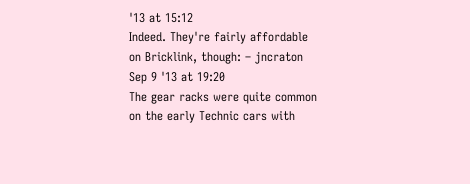'13 at 15:12
Indeed. They're fairly affordable on Bricklink, though: – jncraton Sep 9 '13 at 19:20
The gear racks were quite common on the early Technic cars with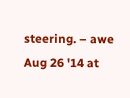steering. – awe Aug 26 '14 at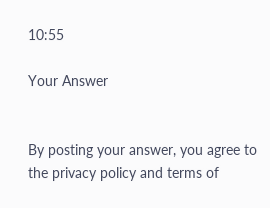10:55

Your Answer


By posting your answer, you agree to the privacy policy and terms of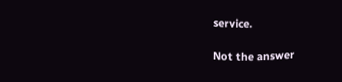service.

Not the answer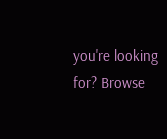you're looking for? Browse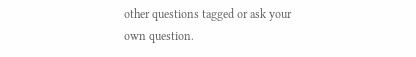other questions tagged or ask your own question.